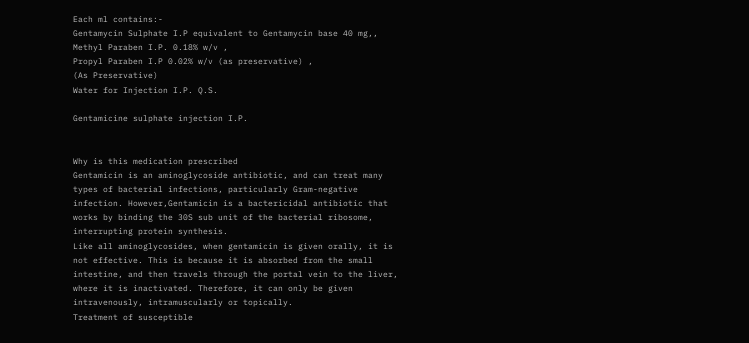Each ml contains:-
Gentamycin Sulphate I.P equivalent to Gentamycin base 40 mg,,
Methyl Paraben I.P. 0.18% w/v ,
Propyl Paraben I.P 0.02% w/v (as preservative) ,
(As Preservative)
Water for Injection I.P. Q.S.

Gentamicine sulphate injection I.P.


Why is this medication prescribed
Gentamicin is an aminoglycoside antibiotic, and can treat many types of bacterial infections, particularly Gram-negative infection. However,Gentamicin is a bactericidal antibiotic that works by binding the 30S sub unit of the bacterial ribosome, interrupting protein synthesis.
Like all aminoglycosides, when gentamicin is given orally, it is not effective. This is because it is absorbed from the small intestine, and then travels through the portal vein to the liver, where it is inactivated. Therefore, it can only be given intravenously, intramuscularly or topically.
Treatment of susceptible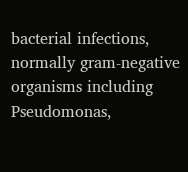bacterial infections, normally gram-negative organisms including Pseudomonas,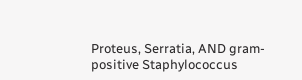Proteus, Serratia, AND gram-positive Staphylococcus